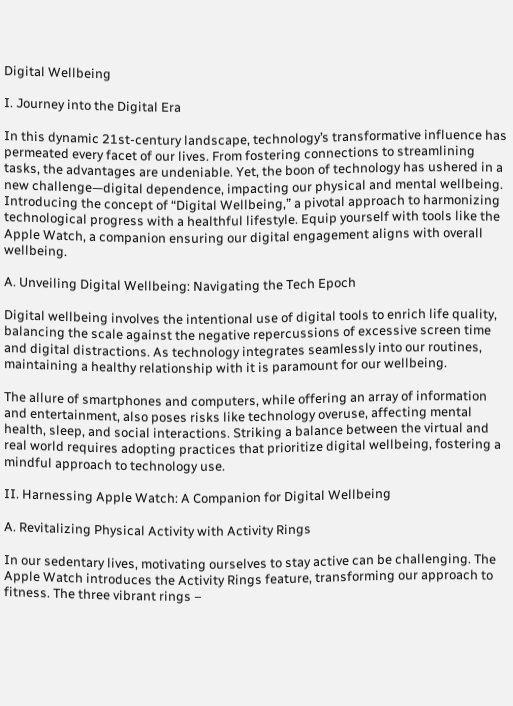Digital Wellbeing

I. Journey into the Digital Era

In this dynamic 21st-century landscape, technology’s transformative influence has permeated every facet of our lives. From fostering connections to streamlining tasks, the advantages are undeniable. Yet, the boon of technology has ushered in a new challenge—digital dependence, impacting our physical and mental wellbeing. Introducing the concept of “Digital Wellbeing,” a pivotal approach to harmonizing technological progress with a healthful lifestyle. Equip yourself with tools like the Apple Watch, a companion ensuring our digital engagement aligns with overall wellbeing.

A. Unveiling Digital Wellbeing: Navigating the Tech Epoch

Digital wellbeing involves the intentional use of digital tools to enrich life quality, balancing the scale against the negative repercussions of excessive screen time and digital distractions. As technology integrates seamlessly into our routines, maintaining a healthy relationship with it is paramount for our wellbeing.

The allure of smartphones and computers, while offering an array of information and entertainment, also poses risks like technology overuse, affecting mental health, sleep, and social interactions. Striking a balance between the virtual and real world requires adopting practices that prioritize digital wellbeing, fostering a mindful approach to technology use.

II. Harnessing Apple Watch: A Companion for Digital Wellbeing

A. Revitalizing Physical Activity with Activity Rings

In our sedentary lives, motivating ourselves to stay active can be challenging. The Apple Watch introduces the Activity Rings feature, transforming our approach to fitness. The three vibrant rings –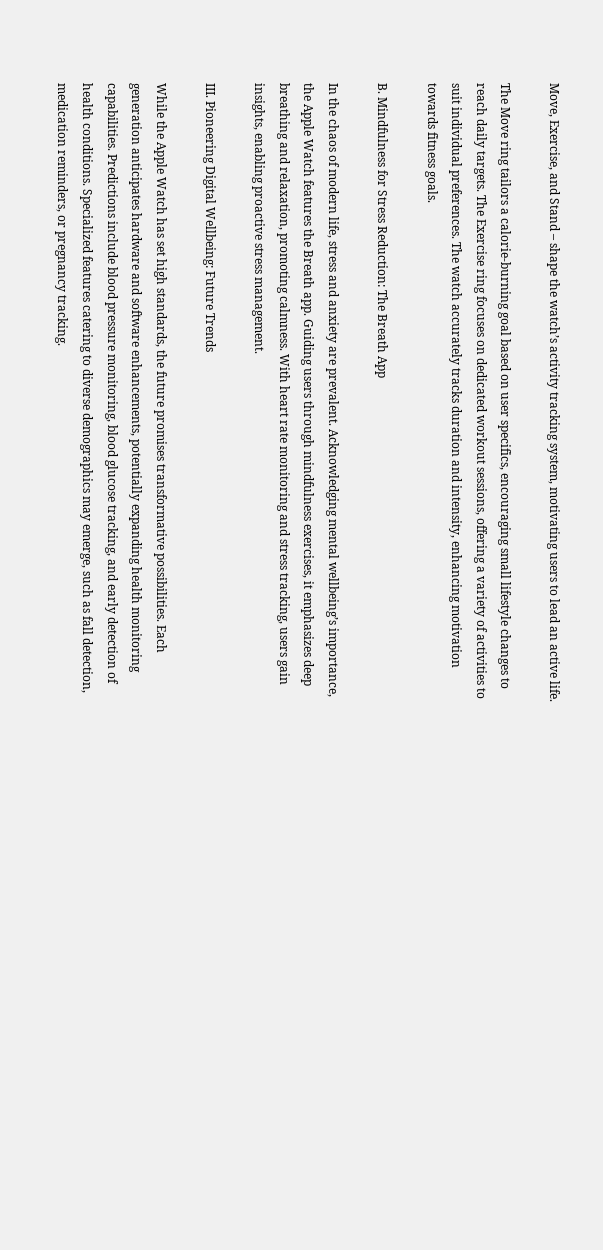Move, Exercise, and Stand – shape the watch’s activity tracking system, motivating users to lead an active life.

The Move ring tailors a calorie-burning goal based on user specifics, encouraging small lifestyle changes to reach daily targets. The Exercise ring focuses on dedicated workout sessions, offering a variety of activities to suit individual preferences. The watch accurately tracks duration and intensity, enhancing motivation towards fitness goals.

B. Mindfulness for Stress Reduction: The Breath App

In the chaos of modern life, stress and anxiety are prevalent. Acknowledging mental wellbeing’s importance, the Apple Watch features the Breath app. Guiding users through mindfulness exercises, it emphasizes deep breathing and relaxation, promoting calmness. With heart rate monitoring and stress tracking, users gain insights, enabling proactive stress management.

III. Pioneering Digital Wellbeing: Future Trends

While the Apple Watch has set high standards, the future promises transformative possibilities. Each generation anticipates hardware and software enhancements, potentially expanding health monitoring capabilities. Predictions include blood pressure monitoring, blood glucose tracking, and early detection of health conditions. Specialized features catering to diverse demographics may emerge, such as fall detection, medication reminders, or pregnancy tracking.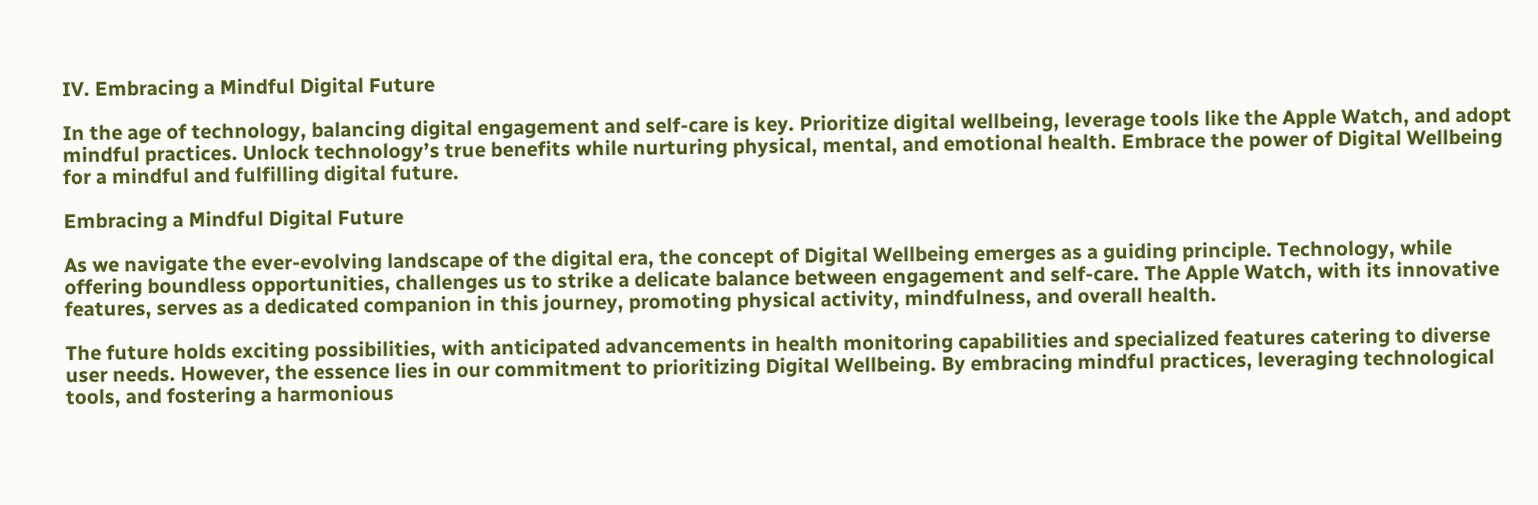IV. Embracing a Mindful Digital Future

In the age of technology, balancing digital engagement and self-care is key. Prioritize digital wellbeing, leverage tools like the Apple Watch, and adopt mindful practices. Unlock technology’s true benefits while nurturing physical, mental, and emotional health. Embrace the power of Digital Wellbeing for a mindful and fulfilling digital future.

Embracing a Mindful Digital Future

As we navigate the ever-evolving landscape of the digital era, the concept of Digital Wellbeing emerges as a guiding principle. Technology, while offering boundless opportunities, challenges us to strike a delicate balance between engagement and self-care. The Apple Watch, with its innovative features, serves as a dedicated companion in this journey, promoting physical activity, mindfulness, and overall health.

The future holds exciting possibilities, with anticipated advancements in health monitoring capabilities and specialized features catering to diverse user needs. However, the essence lies in our commitment to prioritizing Digital Wellbeing. By embracing mindful practices, leveraging technological tools, and fostering a harmonious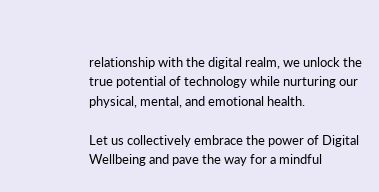relationship with the digital realm, we unlock the true potential of technology while nurturing our physical, mental, and emotional health.

Let us collectively embrace the power of Digital Wellbeing and pave the way for a mindful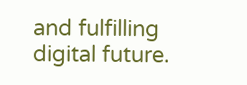and fulfilling digital future.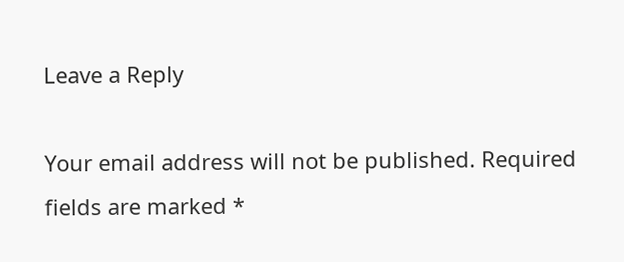Leave a Reply

Your email address will not be published. Required fields are marked *